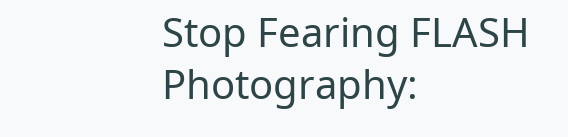Stop Fearing FLASH Photography: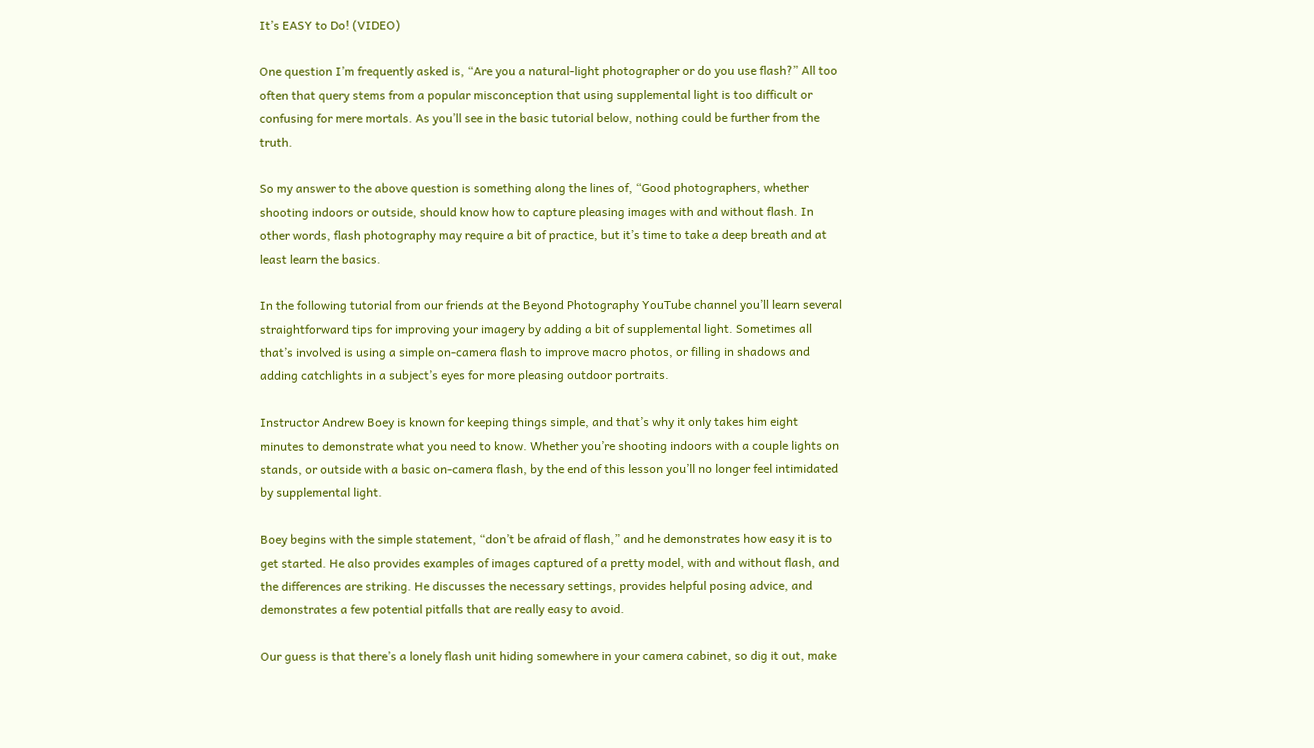It’s EASY to Do! (VIDEO)

One question I’m frequently asked is, “Are you a natural-light photographer or do you use flash?” All too often that query stems from a popular misconception that using supplemental light is too difficult or confusing for mere mortals. As you’ll see in the basic tutorial below, nothing could be further from the truth.

So my answer to the above question is something along the lines of, “Good photographers, whether shooting indoors or outside, should know how to capture pleasing images with and without flash. In other words, flash photography may require a bit of practice, but it’s time to take a deep breath and at least learn the basics.

In the following tutorial from our friends at the Beyond Photography YouTube channel you’ll learn several straightforward tips for improving your imagery by adding a bit of supplemental light. Sometimes all that’s involved is using a simple on-camera flash to improve macro photos, or filling in shadows and adding catchlights in a subject’s eyes for more pleasing outdoor portraits.

Instructor Andrew Boey is known for keeping things simple, and that’s why it only takes him eight minutes to demonstrate what you need to know. Whether you’re shooting indoors with a couple lights on stands, or outside with a basic on-camera flash, by the end of this lesson you’ll no longer feel intimidated by supplemental light.

Boey begins with the simple statement, “don’t be afraid of flash,” and he demonstrates how easy it is to get started. He also provides examples of images captured of a pretty model, with and without flash, and the differences are striking. He discusses the necessary settings, provides helpful posing advice, and demonstrates a few potential pitfalls that are really easy to avoid.

Our guess is that there’s a lonely flash unit hiding somewhere in your camera cabinet, so dig it out, make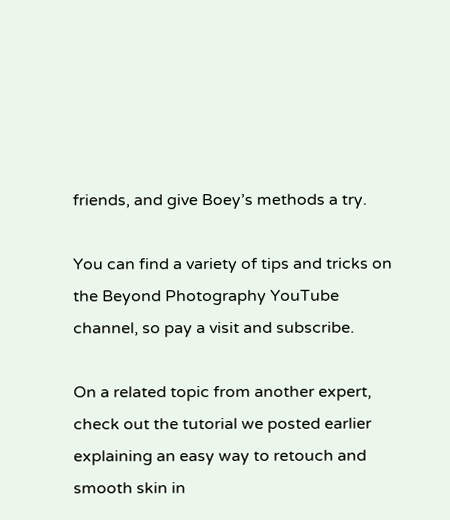friends, and give Boey’s methods a try.

You can find a variety of tips and tricks on the Beyond Photography YouTube channel, so pay a visit and subscribe.

On a related topic from another expert, check out the tutorial we posted earlier explaining an easy way to retouch and smooth skin in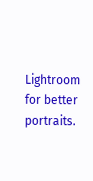Lightroom for better portraits.